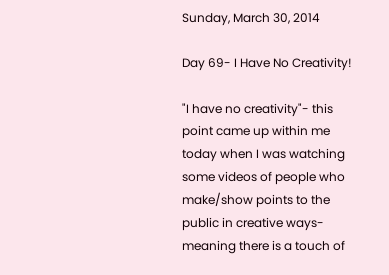Sunday, March 30, 2014

Day 69- I Have No Creativity!

"I have no creativity"- this point came up within me today when I was watching some videos of people who make/show points to the public in creative ways- meaning there is a touch of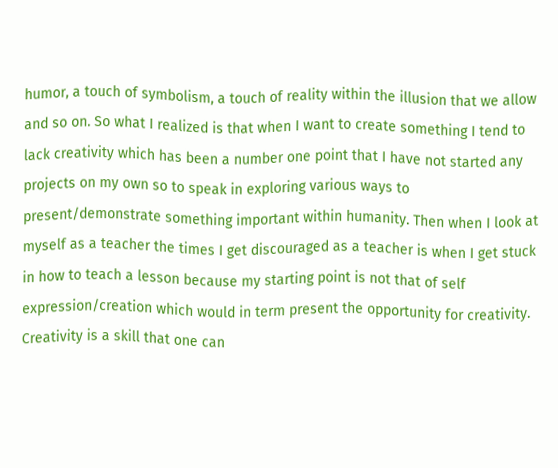humor, a touch of symbolism, a touch of reality within the illusion that we allow and so on. So what I realized is that when I want to create something I tend to lack creativity which has been a number one point that I have not started any projects on my own so to speak in exploring various ways to present/demonstrate something important within humanity. Then when I look at myself as a teacher the times I get discouraged as a teacher is when I get stuck in how to teach a lesson because my starting point is not that of self expression/creation which would in term present the opportunity for creativity. Creativity is a skill that one can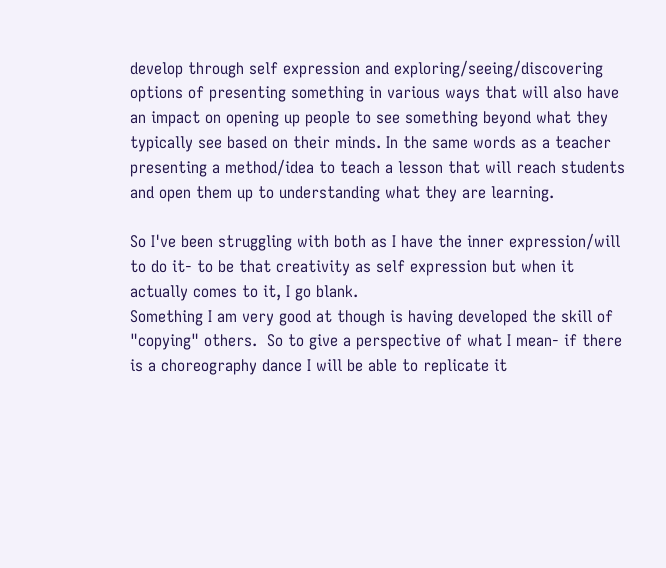develop through self expression and exploring/seeing/discovering options of presenting something in various ways that will also have an impact on opening up people to see something beyond what they typically see based on their minds. In the same words as a teacher presenting a method/idea to teach a lesson that will reach students and open them up to understanding what they are learning.

So I've been struggling with both as I have the inner expression/will to do it- to be that creativity as self expression but when it actually comes to it, I go blank.
Something I am very good at though is having developed the skill of "copying" others.  So to give a perspective of what I mean- if there is a choreography dance I will be able to replicate it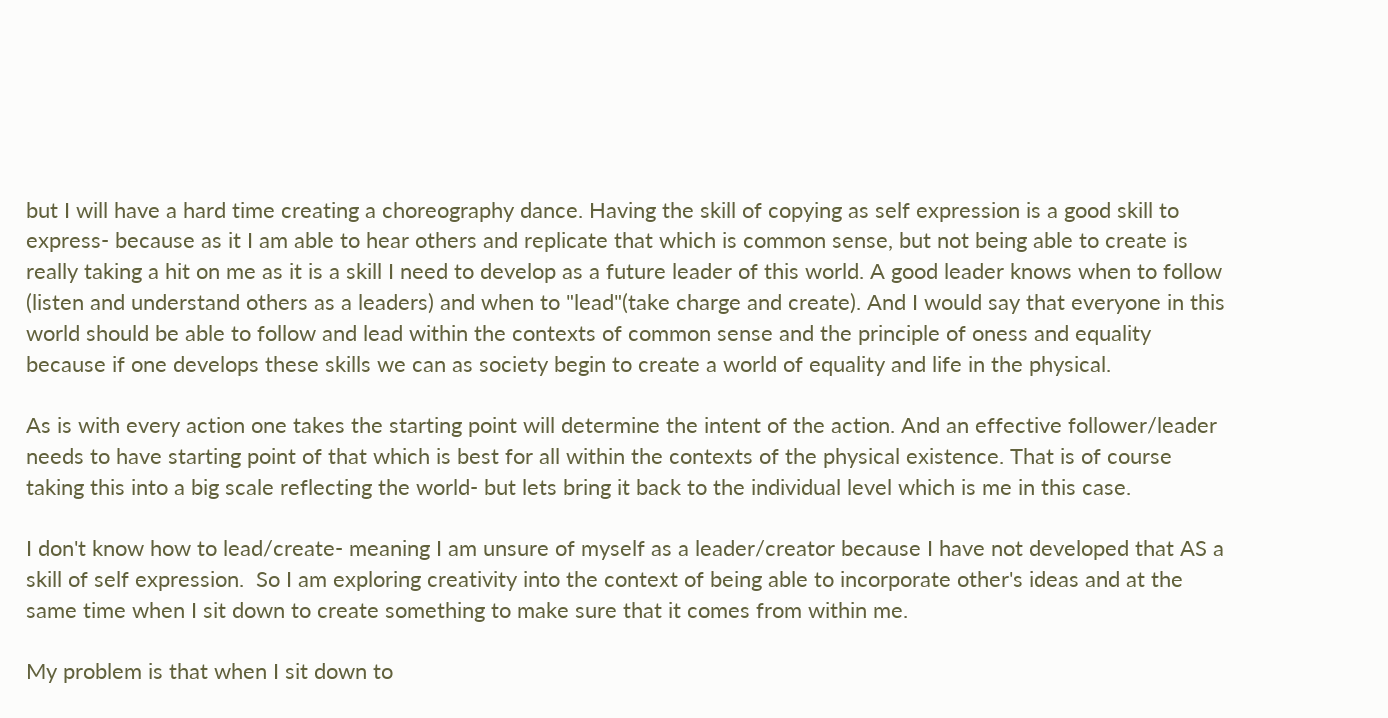but I will have a hard time creating a choreography dance. Having the skill of copying as self expression is a good skill to express- because as it I am able to hear others and replicate that which is common sense, but not being able to create is really taking a hit on me as it is a skill I need to develop as a future leader of this world. A good leader knows when to follow (listen and understand others as a leaders) and when to "lead"(take charge and create). And I would say that everyone in this world should be able to follow and lead within the contexts of common sense and the principle of oness and equality because if one develops these skills we can as society begin to create a world of equality and life in the physical.

As is with every action one takes the starting point will determine the intent of the action. And an effective follower/leader needs to have starting point of that which is best for all within the contexts of the physical existence. That is of course taking this into a big scale reflecting the world- but lets bring it back to the individual level which is me in this case.

I don't know how to lead/create- meaning I am unsure of myself as a leader/creator because I have not developed that AS a skill of self expression.  So I am exploring creativity into the context of being able to incorporate other's ideas and at the same time when I sit down to create something to make sure that it comes from within me.

My problem is that when I sit down to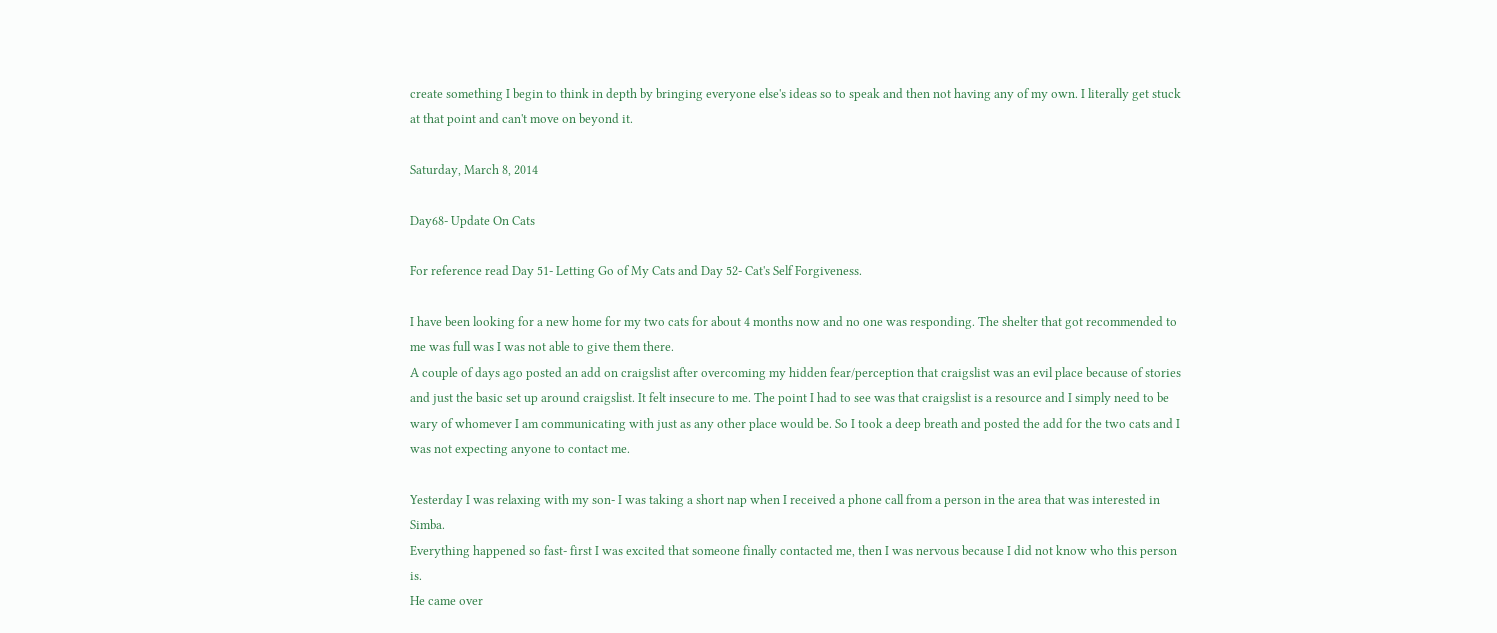create something I begin to think in depth by bringing everyone else's ideas so to speak and then not having any of my own. I literally get stuck at that point and can't move on beyond it.

Saturday, March 8, 2014

Day68- Update On Cats

For reference read Day 51- Letting Go of My Cats and Day 52- Cat's Self Forgiveness.

I have been looking for a new home for my two cats for about 4 months now and no one was responding. The shelter that got recommended to me was full was I was not able to give them there.
A couple of days ago posted an add on craigslist after overcoming my hidden fear/perception that craigslist was an evil place because of stories and just the basic set up around craigslist. It felt insecure to me. The point I had to see was that craigslist is a resource and I simply need to be wary of whomever I am communicating with just as any other place would be. So I took a deep breath and posted the add for the two cats and I was not expecting anyone to contact me.

Yesterday I was relaxing with my son- I was taking a short nap when I received a phone call from a person in the area that was interested in Simba.
Everything happened so fast- first I was excited that someone finally contacted me, then I was nervous because I did not know who this person is.
He came over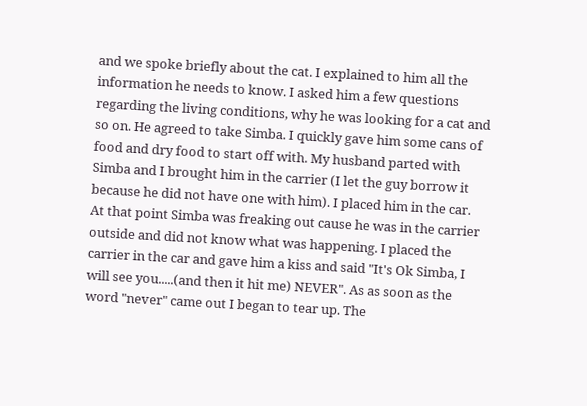and we spoke briefly about the cat. I explained to him all the information he needs to know. I asked him a few questions regarding the living conditions, why he was looking for a cat and so on. He agreed to take Simba. I quickly gave him some cans of food and dry food to start off with. My husband parted with Simba and I brought him in the carrier (I let the guy borrow it because he did not have one with him). I placed him in the car. At that point Simba was freaking out cause he was in the carrier outside and did not know what was happening. I placed the carrier in the car and gave him a kiss and said "It's Ok Simba, I will see you.....(and then it hit me) NEVER". As as soon as the word "never" came out I began to tear up. The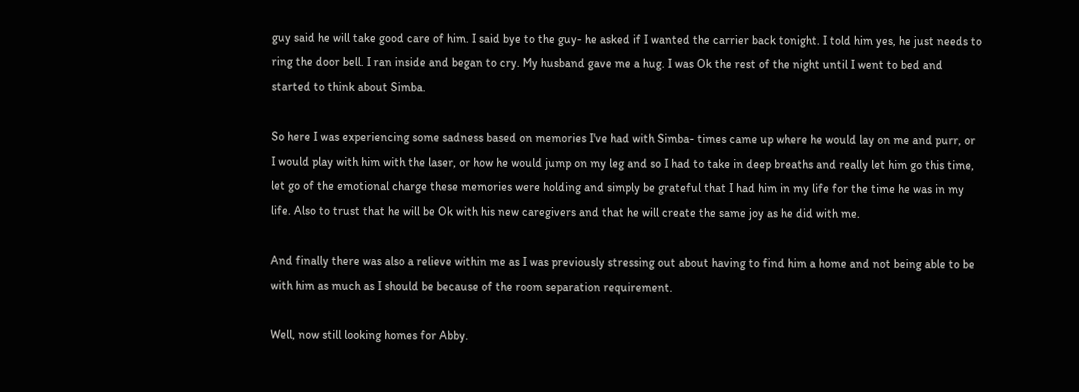guy said he will take good care of him. I said bye to the guy- he asked if I wanted the carrier back tonight. I told him yes, he just needs to ring the door bell. I ran inside and began to cry. My husband gave me a hug. I was Ok the rest of the night until I went to bed and started to think about Simba.

So here I was experiencing some sadness based on memories I've had with Simba- times came up where he would lay on me and purr, or I would play with him with the laser, or how he would jump on my leg and so I had to take in deep breaths and really let him go this time, let go of the emotional charge these memories were holding and simply be grateful that I had him in my life for the time he was in my life. Also to trust that he will be Ok with his new caregivers and that he will create the same joy as he did with me.

And finally there was also a relieve within me as I was previously stressing out about having to find him a home and not being able to be with him as much as I should be because of the room separation requirement.

Well, now still looking homes for Abby.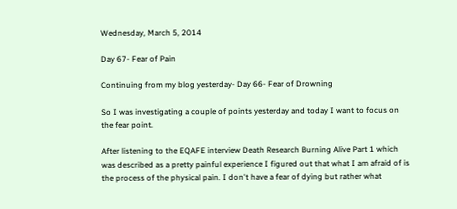Wednesday, March 5, 2014

Day 67- Fear of Pain

Continuing from my blog yesterday- Day 66- Fear of Drowning

So I was investigating a couple of points yesterday and today I want to focus on the fear point.

After listening to the EQAFE interview Death Research Burning Alive Part 1 which was described as a pretty painful experience I figured out that what I am afraid of is the process of the physical pain. I don't have a fear of dying but rather what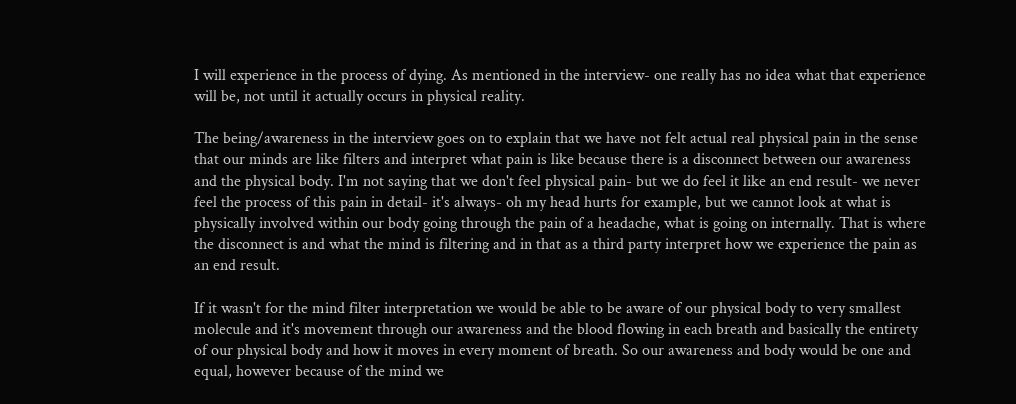I will experience in the process of dying. As mentioned in the interview- one really has no idea what that experience will be, not until it actually occurs in physical reality.

The being/awareness in the interview goes on to explain that we have not felt actual real physical pain in the sense that our minds are like filters and interpret what pain is like because there is a disconnect between our awareness and the physical body. I'm not saying that we don't feel physical pain- but we do feel it like an end result- we never feel the process of this pain in detail- it's always- oh my head hurts for example, but we cannot look at what is physically involved within our body going through the pain of a headache, what is going on internally. That is where the disconnect is and what the mind is filtering and in that as a third party interpret how we experience the pain as an end result.

If it wasn't for the mind filter interpretation we would be able to be aware of our physical body to very smallest molecule and it's movement through our awareness and the blood flowing in each breath and basically the entirety of our physical body and how it moves in every moment of breath. So our awareness and body would be one and equal, however because of the mind we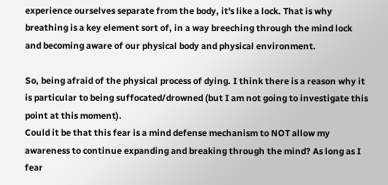experience ourselves separate from the body, it's like a lock. That is why breathing is a key element sort of, in a way breeching through the mind lock and becoming aware of our physical body and physical environment.

So, being afraid of the physical process of dying. I think there is a reason why it is particular to being suffocated/drowned (but I am not going to investigate this point at this moment).
Could it be that this fear is a mind defense mechanism to NOT allow my awareness to continue expanding and breaking through the mind? As long as I fear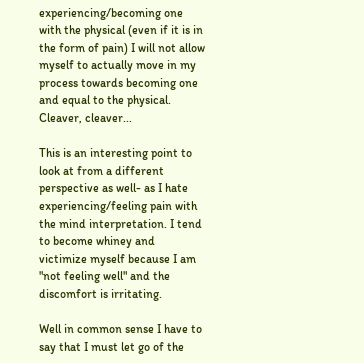experiencing/becoming one with the physical (even if it is in the form of pain) I will not allow myself to actually move in my process towards becoming one and equal to the physical.  Cleaver, cleaver...

This is an interesting point to look at from a different perspective as well- as I hate experiencing/feeling pain with the mind interpretation. I tend to become whiney and victimize myself because I am "not feeling well" and the discomfort is irritating.

Well in common sense I have to say that I must let go of the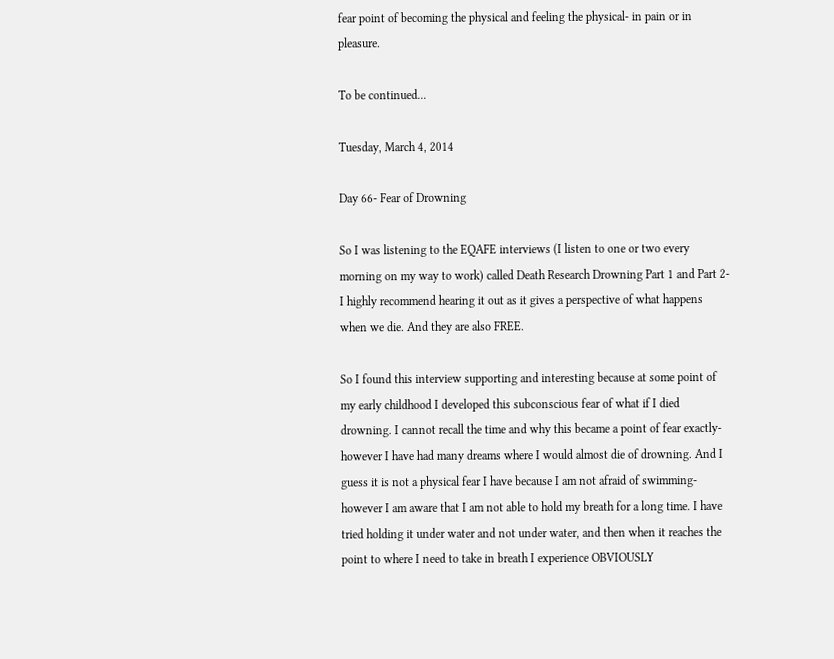fear point of becoming the physical and feeling the physical- in pain or in pleasure.

To be continued...

Tuesday, March 4, 2014

Day 66- Fear of Drowning

So I was listening to the EQAFE interviews (I listen to one or two every morning on my way to work) called Death Research Drowning Part 1 and Part 2- I highly recommend hearing it out as it gives a perspective of what happens when we die. And they are also FREE.

So I found this interview supporting and interesting because at some point of my early childhood I developed this subconscious fear of what if I died drowning. I cannot recall the time and why this became a point of fear exactly- however I have had many dreams where I would almost die of drowning. And I guess it is not a physical fear I have because I am not afraid of swimming- however I am aware that I am not able to hold my breath for a long time. I have tried holding it under water and not under water, and then when it reaches the point to where I need to take in breath I experience OBVIOUSLY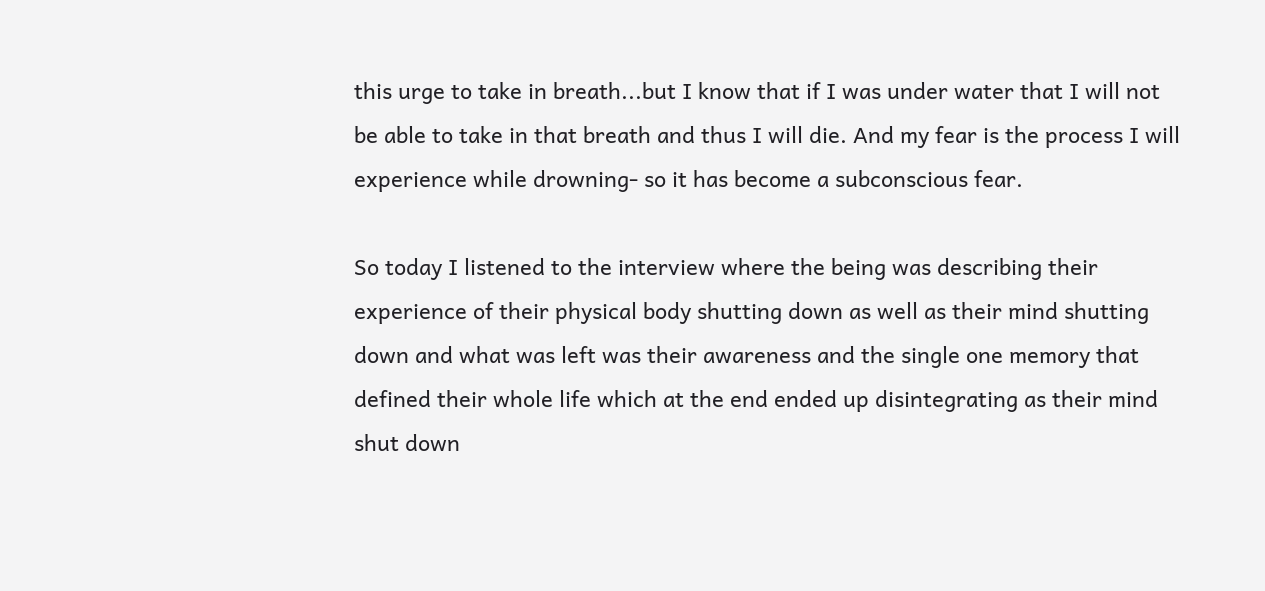this urge to take in breath...but I know that if I was under water that I will not be able to take in that breath and thus I will die. And my fear is the process I will experience while drowning- so it has become a subconscious fear.

So today I listened to the interview where the being was describing their experience of their physical body shutting down as well as their mind shutting down and what was left was their awareness and the single one memory that defined their whole life which at the end ended up disintegrating as their mind shut down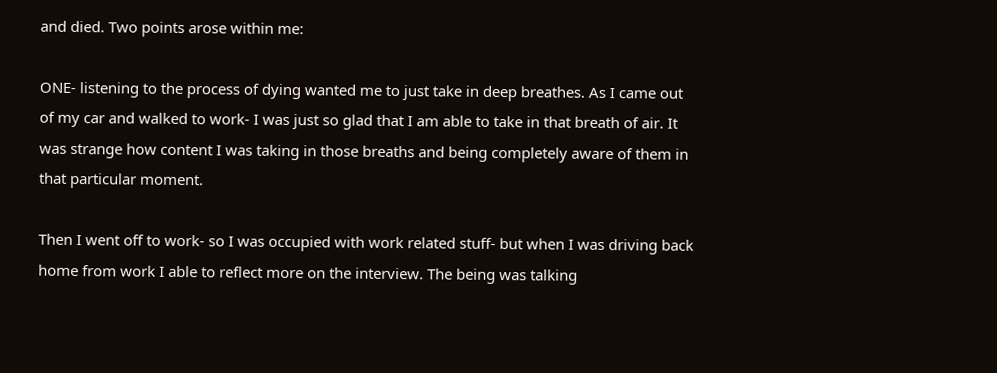and died. Two points arose within me:

ONE- listening to the process of dying wanted me to just take in deep breathes. As I came out of my car and walked to work- I was just so glad that I am able to take in that breath of air. It was strange how content I was taking in those breaths and being completely aware of them in that particular moment.

Then I went off to work- so I was occupied with work related stuff- but when I was driving back home from work I able to reflect more on the interview. The being was talking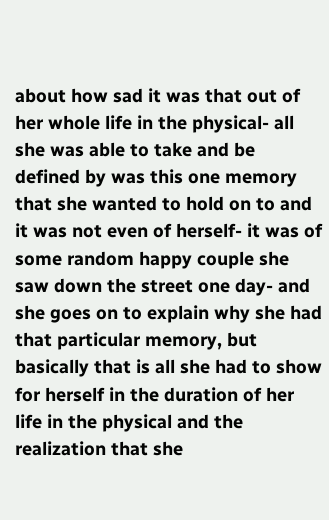about how sad it was that out of her whole life in the physical- all she was able to take and be defined by was this one memory that she wanted to hold on to and it was not even of herself- it was of some random happy couple she saw down the street one day- and she goes on to explain why she had that particular memory, but basically that is all she had to show for herself in the duration of her life in the physical and the realization that she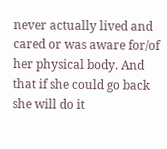never actually lived and cared or was aware for/of her physical body. And that if she could go back she will do it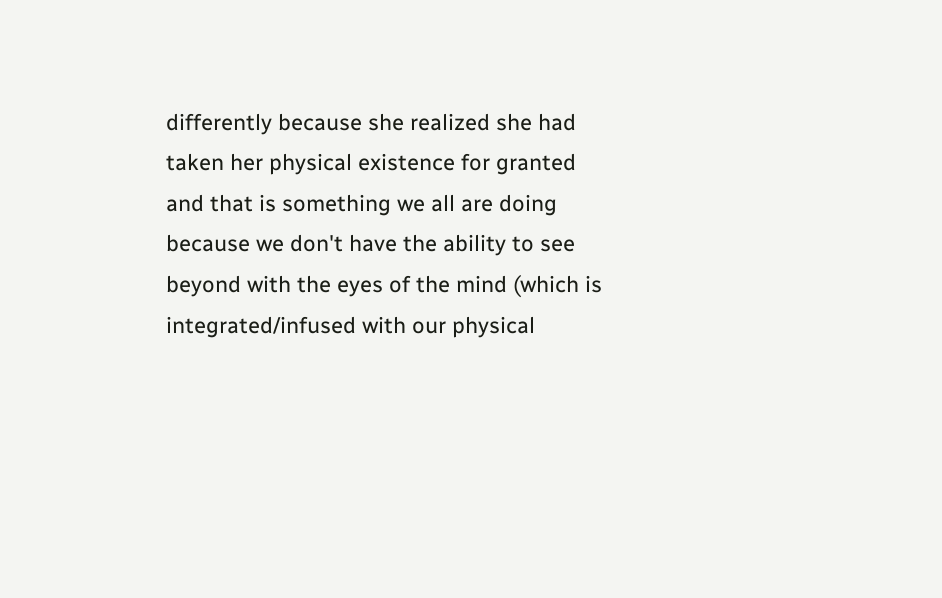differently because she realized she had taken her physical existence for granted and that is something we all are doing because we don't have the ability to see beyond with the eyes of the mind (which is integrated/infused with our physical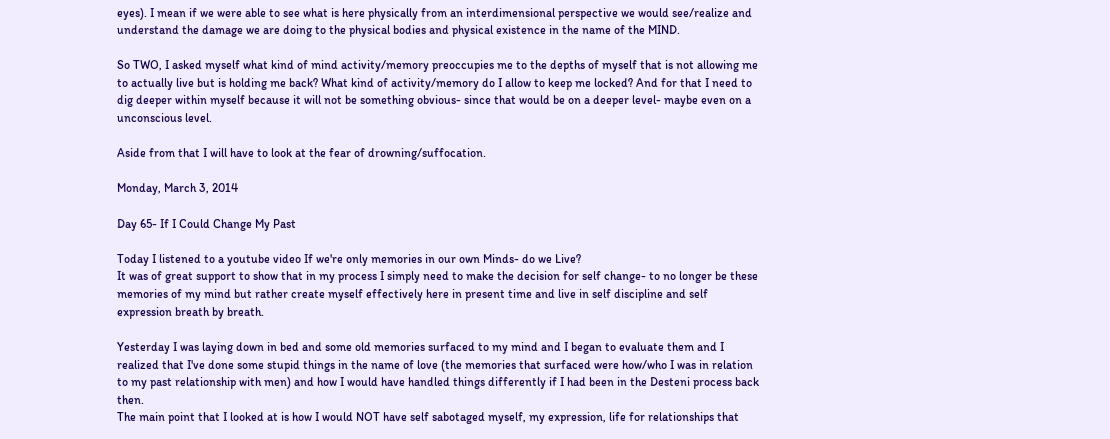eyes). I mean if we were able to see what is here physically from an interdimensional perspective we would see/realize and understand the damage we are doing to the physical bodies and physical existence in the name of the MIND.

So TWO, I asked myself what kind of mind activity/memory preoccupies me to the depths of myself that is not allowing me to actually live but is holding me back? What kind of activity/memory do I allow to keep me locked? And for that I need to dig deeper within myself because it will not be something obvious- since that would be on a deeper level- maybe even on a unconscious level.

Aside from that I will have to look at the fear of drowning/suffocation.

Monday, March 3, 2014

Day 65- If I Could Change My Past

Today I listened to a youtube video If we're only memories in our own Minds- do we Live?
It was of great support to show that in my process I simply need to make the decision for self change- to no longer be these memories of my mind but rather create myself effectively here in present time and live in self discipline and self expression breath by breath.

Yesterday I was laying down in bed and some old memories surfaced to my mind and I began to evaluate them and I realized that I've done some stupid things in the name of love (the memories that surfaced were how/who I was in relation to my past relationship with men) and how I would have handled things differently if I had been in the Desteni process back then.
The main point that I looked at is how I would NOT have self sabotaged myself, my expression, life for relationships that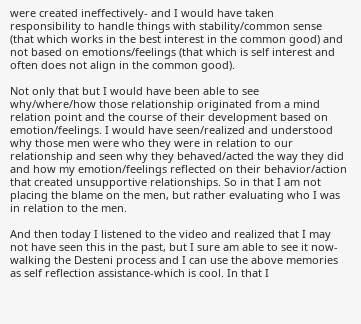were created ineffectively- and I would have taken responsibility to handle things with stability/common sense (that which works in the best interest in the common good) and not based on emotions/feelings (that which is self interest and often does not align in the common good).

Not only that but I would have been able to see why/where/how those relationship originated from a mind relation point and the course of their development based on emotion/feelings. I would have seen/realized and understood why those men were who they were in relation to our relationship and seen why they behaved/acted the way they did and how my emotion/feelings reflected on their behavior/action that created unsupportive relationships. So in that I am not placing the blame on the men, but rather evaluating who I was in relation to the men.

And then today I listened to the video and realized that I may not have seen this in the past, but I sure am able to see it now- walking the Desteni process and I can use the above memories as self reflection assistance-which is cool. In that I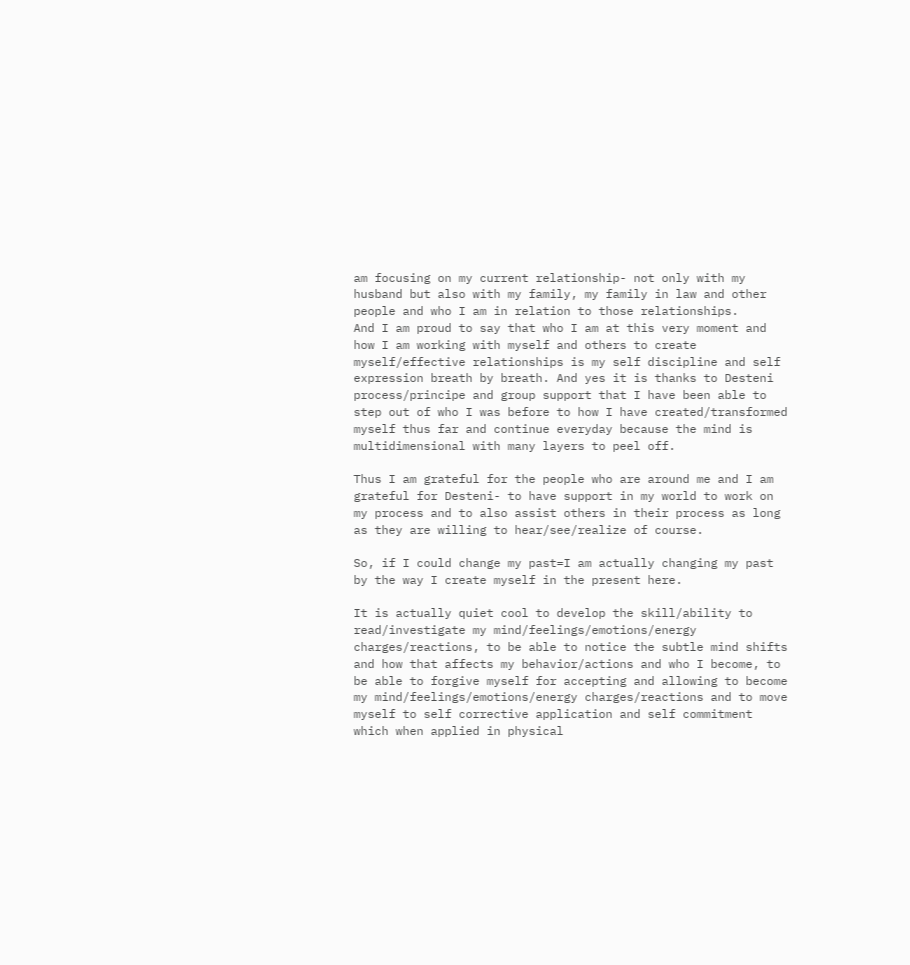am focusing on my current relationship- not only with my husband but also with my family, my family in law and other people and who I am in relation to those relationships.
And I am proud to say that who I am at this very moment and how I am working with myself and others to create myself/effective relationships is my self discipline and self expression breath by breath. And yes it is thanks to Desteni process/principe and group support that I have been able to step out of who I was before to how I have created/transformed myself thus far and continue everyday because the mind is multidimensional with many layers to peel off.

Thus I am grateful for the people who are around me and I am grateful for Desteni- to have support in my world to work on my process and to also assist others in their process as long as they are willing to hear/see/realize of course.

So, if I could change my past=I am actually changing my past by the way I create myself in the present here.

It is actually quiet cool to develop the skill/ability to read/investigate my mind/feelings/emotions/energy charges/reactions, to be able to notice the subtle mind shifts and how that affects my behavior/actions and who I become, to be able to forgive myself for accepting and allowing to become my mind/feelings/emotions/energy charges/reactions and to move myself to self corrective application and self commitment which when applied in physical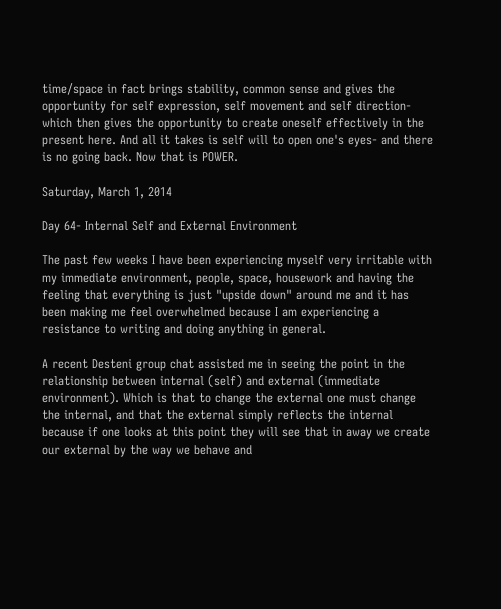time/space in fact brings stability, common sense and gives the opportunity for self expression, self movement and self direction- which then gives the opportunity to create oneself effectively in the present here. And all it takes is self will to open one's eyes- and there is no going back. Now that is POWER.

Saturday, March 1, 2014

Day 64- Internal Self and External Environment

The past few weeks I have been experiencing myself very irritable with my immediate environment, people, space, housework and having the feeling that everything is just "upside down" around me and it has been making me feel overwhelmed because I am experiencing a resistance to writing and doing anything in general.

A recent Desteni group chat assisted me in seeing the point in the relationship between internal (self) and external (immediate environment). Which is that to change the external one must change the internal, and that the external simply reflects the internal because if one looks at this point they will see that in away we create our external by the way we behave and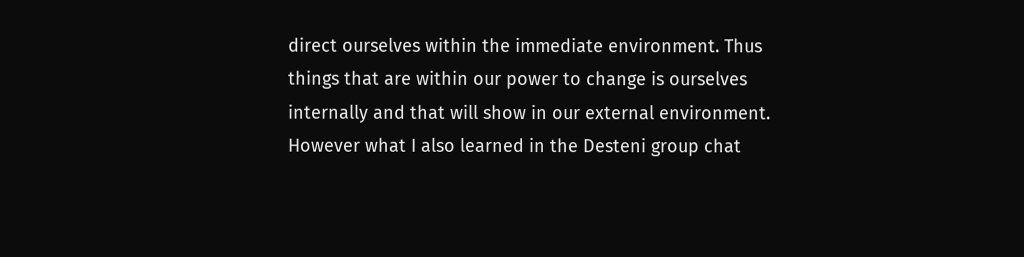direct ourselves within the immediate environment. Thus things that are within our power to change is ourselves internally and that will show in our external environment.
However what I also learned in the Desteni group chat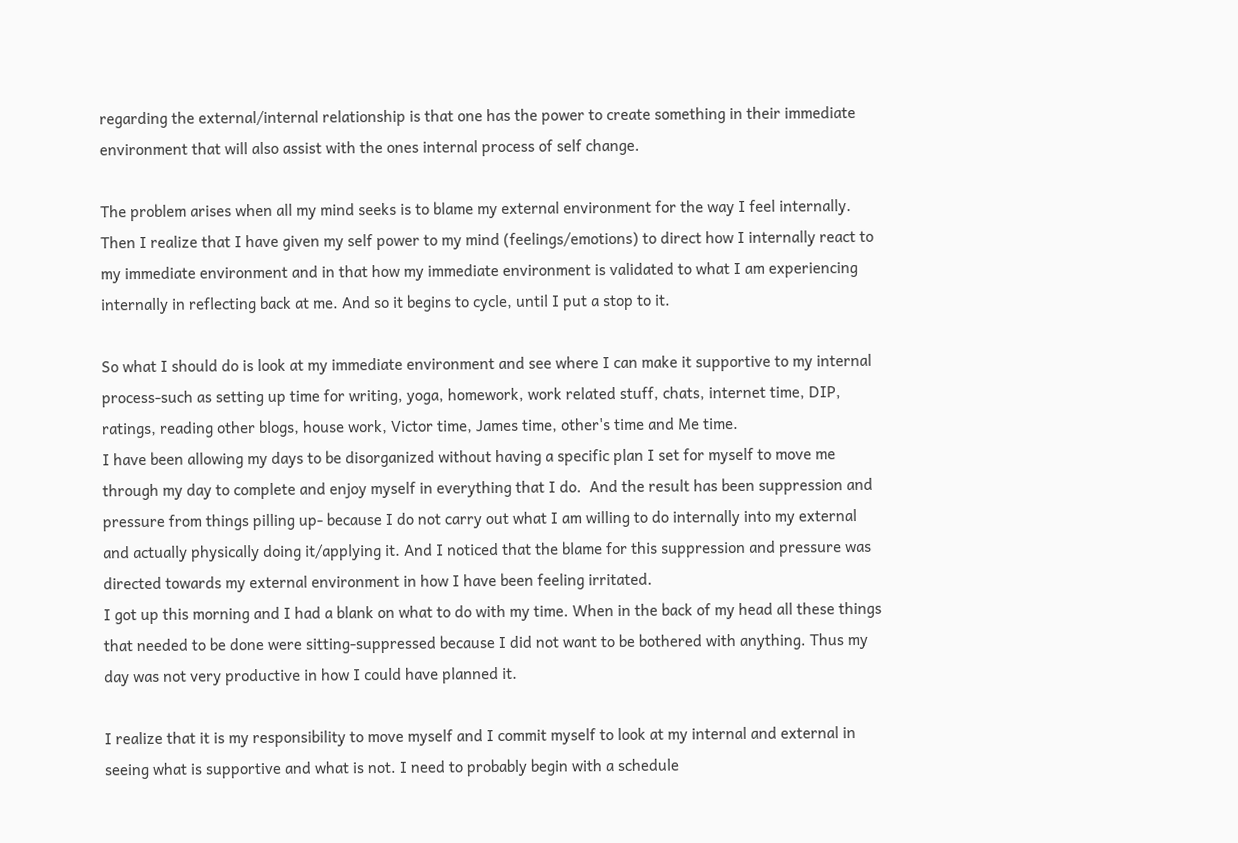regarding the external/internal relationship is that one has the power to create something in their immediate environment that will also assist with the ones internal process of self change.

The problem arises when all my mind seeks is to blame my external environment for the way I feel internally. Then I realize that I have given my self power to my mind (feelings/emotions) to direct how I internally react to my immediate environment and in that how my immediate environment is validated to what I am experiencing internally in reflecting back at me. And so it begins to cycle, until I put a stop to it.

So what I should do is look at my immediate environment and see where I can make it supportive to my internal process-such as setting up time for writing, yoga, homework, work related stuff, chats, internet time, DIP, ratings, reading other blogs, house work, Victor time, James time, other's time and Me time.
I have been allowing my days to be disorganized without having a specific plan I set for myself to move me through my day to complete and enjoy myself in everything that I do.  And the result has been suppression and pressure from things pilling up- because I do not carry out what I am willing to do internally into my external and actually physically doing it/applying it. And I noticed that the blame for this suppression and pressure was directed towards my external environment in how I have been feeling irritated.
I got up this morning and I had a blank on what to do with my time. When in the back of my head all these things that needed to be done were sitting-suppressed because I did not want to be bothered with anything. Thus my day was not very productive in how I could have planned it.

I realize that it is my responsibility to move myself and I commit myself to look at my internal and external in seeing what is supportive and what is not. I need to probably begin with a schedule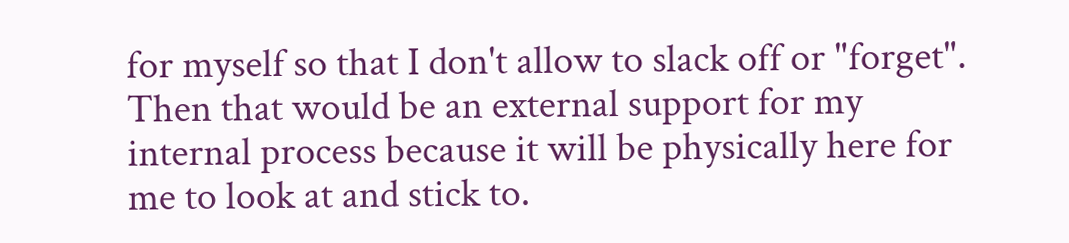for myself so that I don't allow to slack off or "forget". Then that would be an external support for my internal process because it will be physically here for me to look at and stick to.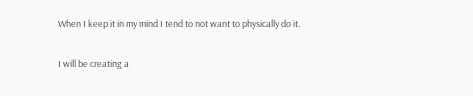When I keep it in my mind I tend to not want to physically do it.

I will be creating a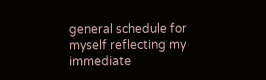general schedule for myself reflecting my immediate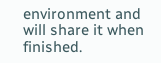environment and will share it when finished.